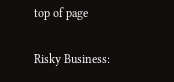top of page

Risky Business: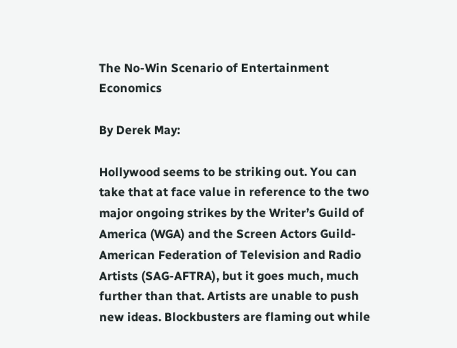The No-Win Scenario of Entertainment Economics

By Derek May:

Hollywood seems to be striking out. You can take that at face value in reference to the two major ongoing strikes by the Writer’s Guild of America (WGA) and the Screen Actors Guild-American Federation of Television and Radio Artists (SAG-AFTRA), but it goes much, much further than that. Artists are unable to push new ideas. Blockbusters are flaming out while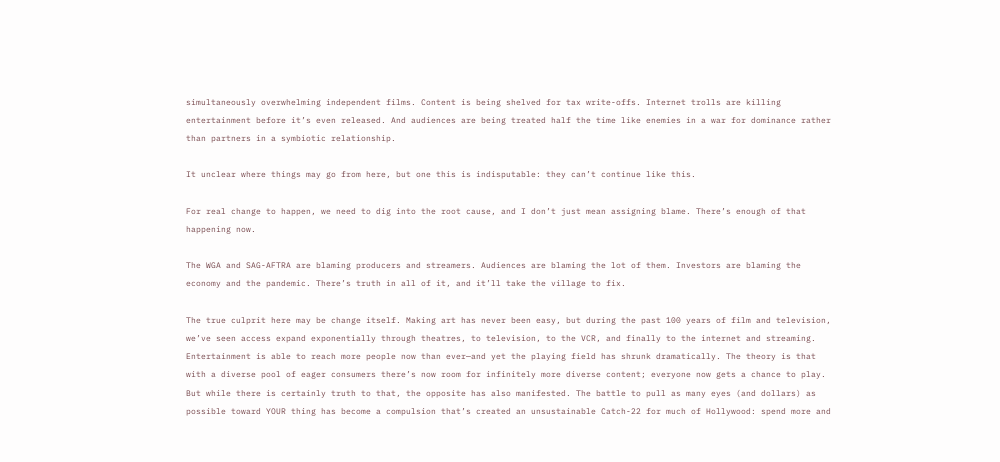simultaneously overwhelming independent films. Content is being shelved for tax write-offs. Internet trolls are killing entertainment before it’s even released. And audiences are being treated half the time like enemies in a war for dominance rather than partners in a symbiotic relationship.

It unclear where things may go from here, but one this is indisputable: they can’t continue like this.

For real change to happen, we need to dig into the root cause, and I don’t just mean assigning blame. There’s enough of that happening now.

The WGA and SAG-AFTRA are blaming producers and streamers. Audiences are blaming the lot of them. Investors are blaming the economy and the pandemic. There’s truth in all of it, and it’ll take the village to fix.

The true culprit here may be change itself. Making art has never been easy, but during the past 100 years of film and television, we’ve seen access expand exponentially through theatres, to television, to the VCR, and finally to the internet and streaming. Entertainment is able to reach more people now than ever—and yet the playing field has shrunk dramatically. The theory is that with a diverse pool of eager consumers there’s now room for infinitely more diverse content; everyone now gets a chance to play. But while there is certainly truth to that, the opposite has also manifested. The battle to pull as many eyes (and dollars) as possible toward YOUR thing has become a compulsion that’s created an unsustainable Catch-22 for much of Hollywood: spend more and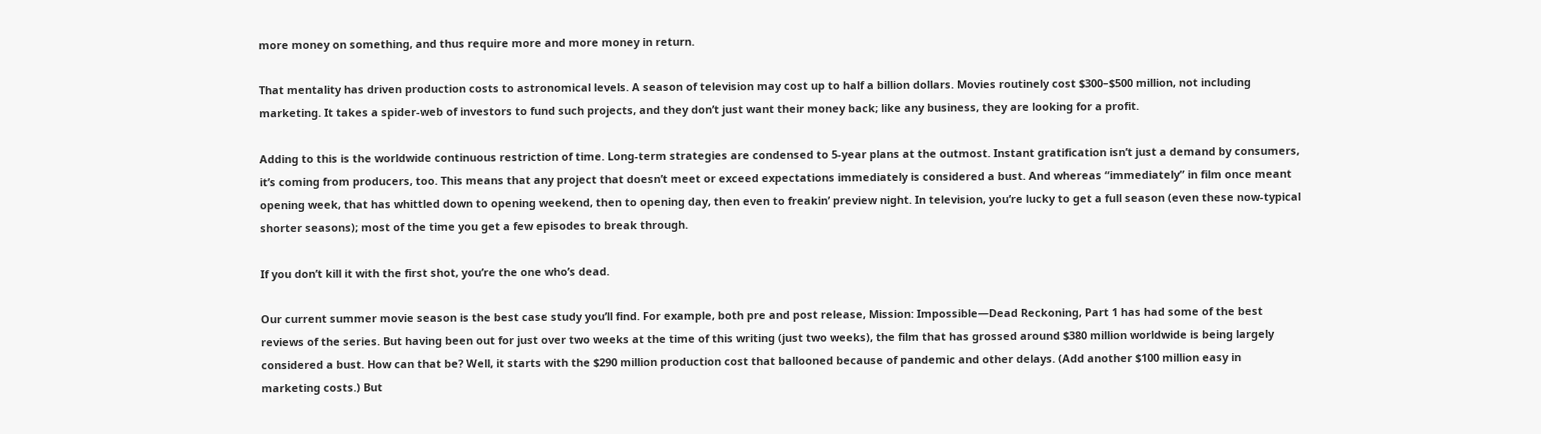more money on something, and thus require more and more money in return.

That mentality has driven production costs to astronomical levels. A season of television may cost up to half a billion dollars. Movies routinely cost $300–$500 million, not including marketing. It takes a spider-web of investors to fund such projects, and they don’t just want their money back; like any business, they are looking for a profit.

Adding to this is the worldwide continuous restriction of time. Long-term strategies are condensed to 5-year plans at the outmost. Instant gratification isn’t just a demand by consumers, it’s coming from producers, too. This means that any project that doesn’t meet or exceed expectations immediately is considered a bust. And whereas “immediately” in film once meant opening week, that has whittled down to opening weekend, then to opening day, then even to freakin’ preview night. In television, you’re lucky to get a full season (even these now-typical shorter seasons); most of the time you get a few episodes to break through.

If you don’t kill it with the first shot, you’re the one who’s dead.

Our current summer movie season is the best case study you’ll find. For example, both pre and post release, Mission: Impossible—Dead Reckoning, Part 1 has had some of the best reviews of the series. But having been out for just over two weeks at the time of this writing (just two weeks), the film that has grossed around $380 million worldwide is being largely considered a bust. How can that be? Well, it starts with the $290 million production cost that ballooned because of pandemic and other delays. (Add another $100 million easy in marketing costs.) But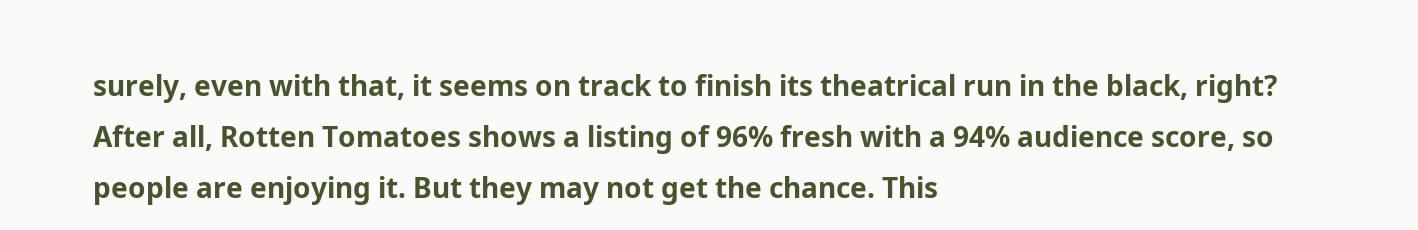surely, even with that, it seems on track to finish its theatrical run in the black, right? After all, Rotten Tomatoes shows a listing of 96% fresh with a 94% audience score, so people are enjoying it. But they may not get the chance. This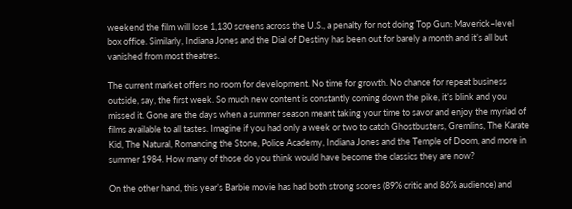weekend the film will lose 1,130 screens across the U.S., a penalty for not doing Top Gun: Maverick–level box office. Similarly, Indiana Jones and the Dial of Destiny has been out for barely a month and it’s all but vanished from most theatres.

The current market offers no room for development. No time for growth. No chance for repeat business outside, say, the first week. So much new content is constantly coming down the pike, it’s blink and you missed it. Gone are the days when a summer season meant taking your time to savor and enjoy the myriad of films available to all tastes. Imagine if you had only a week or two to catch Ghostbusters, Gremlins, The Karate Kid, The Natural, Romancing the Stone, Police Academy, Indiana Jones and the Temple of Doom, and more in summer 1984. How many of those do you think would have become the classics they are now?

On the other hand, this year’s Barbie movie has had both strong scores (89% critic and 86% audience) and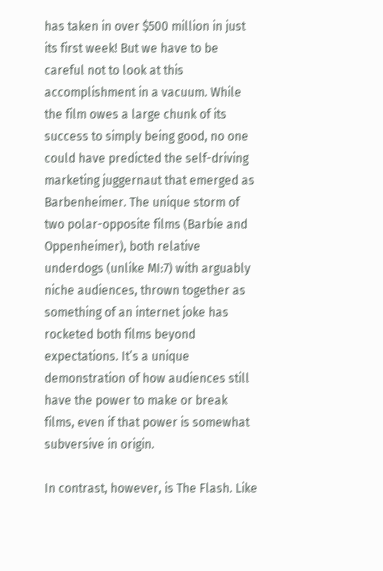has taken in over $500 million in just its first week! But we have to be careful not to look at this accomplishment in a vacuum. While the film owes a large chunk of its success to simply being good, no one could have predicted the self-driving marketing juggernaut that emerged as Barbenheimer. The unique storm of two polar-opposite films (Barbie and Oppenheimer), both relative underdogs (unlike MI:7) with arguably niche audiences, thrown together as something of an internet joke has rocketed both films beyond expectations. It’s a unique demonstration of how audiences still have the power to make or break films, even if that power is somewhat subversive in origin.

In contrast, however, is The Flash. Like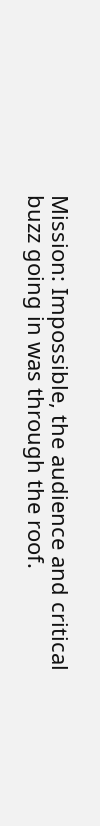Mission: Impossible, the audience and critical buzz going in was through the roof.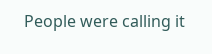People were calling it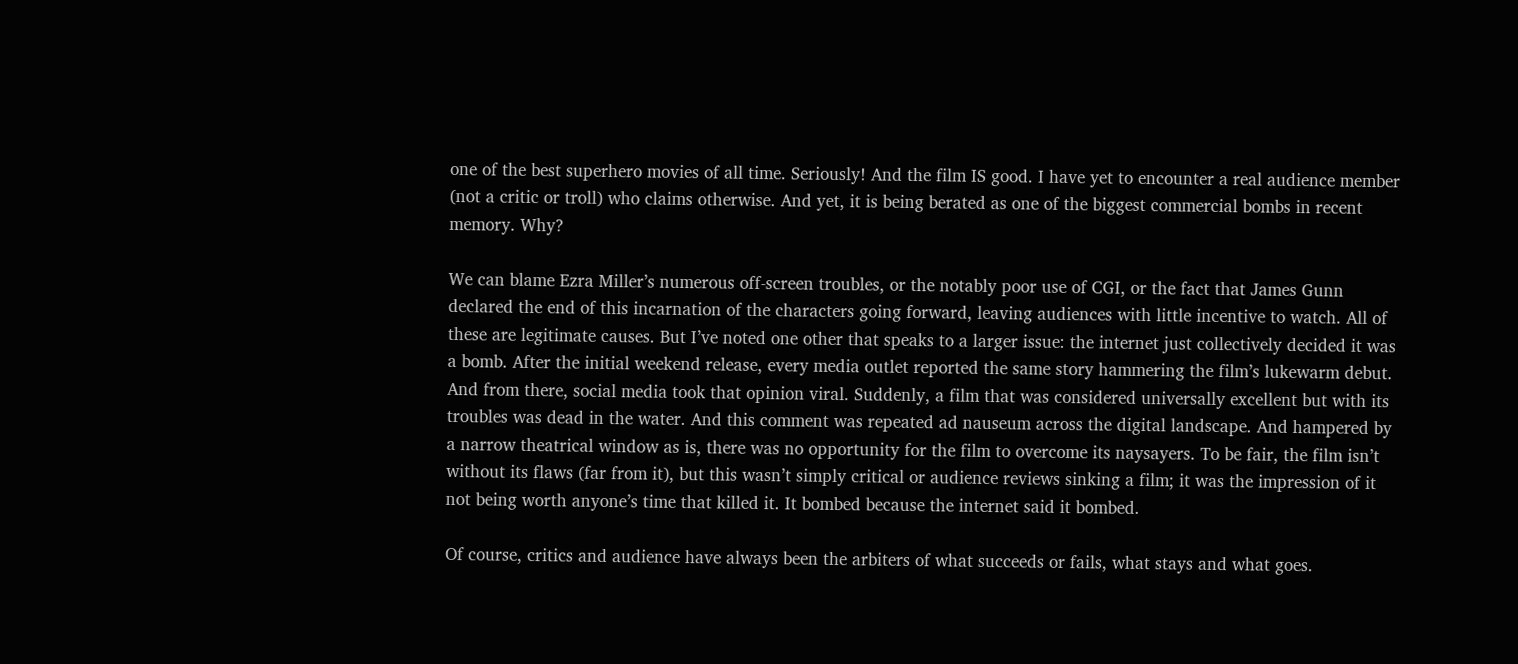one of the best superhero movies of all time. Seriously! And the film IS good. I have yet to encounter a real audience member (not a critic or troll) who claims otherwise. And yet, it is being berated as one of the biggest commercial bombs in recent memory. Why?

We can blame Ezra Miller’s numerous off-screen troubles, or the notably poor use of CGI, or the fact that James Gunn declared the end of this incarnation of the characters going forward, leaving audiences with little incentive to watch. All of these are legitimate causes. But I’ve noted one other that speaks to a larger issue: the internet just collectively decided it was a bomb. After the initial weekend release, every media outlet reported the same story hammering the film’s lukewarm debut. And from there, social media took that opinion viral. Suddenly, a film that was considered universally excellent but with its troubles was dead in the water. And this comment was repeated ad nauseum across the digital landscape. And hampered by a narrow theatrical window as is, there was no opportunity for the film to overcome its naysayers. To be fair, the film isn’t without its flaws (far from it), but this wasn’t simply critical or audience reviews sinking a film; it was the impression of it not being worth anyone’s time that killed it. It bombed because the internet said it bombed.

Of course, critics and audience have always been the arbiters of what succeeds or fails, what stays and what goes.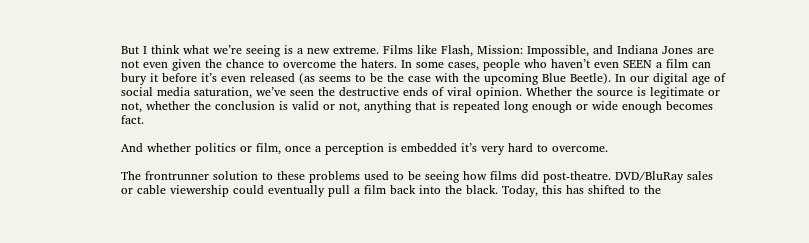But I think what we’re seeing is a new extreme. Films like Flash, Mission: Impossible, and Indiana Jones are not even given the chance to overcome the haters. In some cases, people who haven’t even SEEN a film can bury it before it’s even released (as seems to be the case with the upcoming Blue Beetle). In our digital age of social media saturation, we’ve seen the destructive ends of viral opinion. Whether the source is legitimate or not, whether the conclusion is valid or not, anything that is repeated long enough or wide enough becomes fact.

And whether politics or film, once a perception is embedded it’s very hard to overcome.

The frontrunner solution to these problems used to be seeing how films did post-theatre. DVD/BluRay sales or cable viewership could eventually pull a film back into the black. Today, this has shifted to the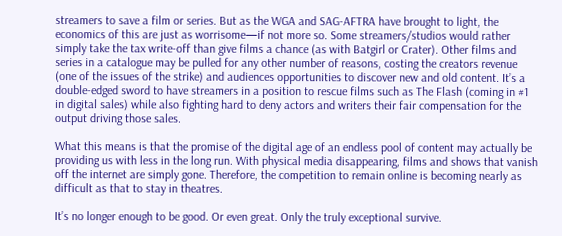streamers to save a film or series. But as the WGA and SAG-AFTRA have brought to light, the economics of this are just as worrisome—if not more so. Some streamers/studios would rather simply take the tax write-off than give films a chance (as with Batgirl or Crater). Other films and series in a catalogue may be pulled for any other number of reasons, costing the creators revenue (one of the issues of the strike) and audiences opportunities to discover new and old content. It’s a double-edged sword to have streamers in a position to rescue films such as The Flash (coming in #1 in digital sales) while also fighting hard to deny actors and writers their fair compensation for the output driving those sales.

What this means is that the promise of the digital age of an endless pool of content may actually be providing us with less in the long run. With physical media disappearing, films and shows that vanish off the internet are simply gone. Therefore, the competition to remain online is becoming nearly as difficult as that to stay in theatres.

It’s no longer enough to be good. Or even great. Only the truly exceptional survive.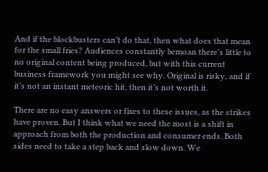And if the blockbusters can’t do that, then what does that mean for the small fries? Audiences constantly bemoan there’s little to no original content being produced, but with this current business framework you might see why. Original is risky, and if it’s not an instant meteoric hit, then it’s not worth it.

There are no easy answers or fixes to these issues, as the strikes have proven. But I think what we need the most is a shift in approach from both the production and consumer ends. Both sides need to take a step back and slow down. We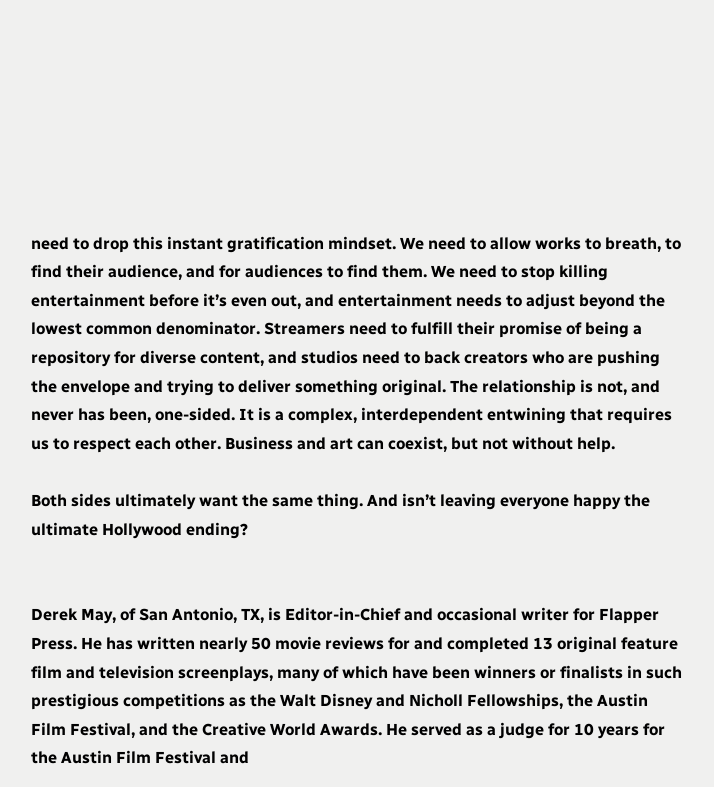need to drop this instant gratification mindset. We need to allow works to breath, to find their audience, and for audiences to find them. We need to stop killing entertainment before it’s even out, and entertainment needs to adjust beyond the lowest common denominator. Streamers need to fulfill their promise of being a repository for diverse content, and studios need to back creators who are pushing the envelope and trying to deliver something original. The relationship is not, and never has been, one-sided. It is a complex, interdependent entwining that requires us to respect each other. Business and art can coexist, but not without help.

Both sides ultimately want the same thing. And isn’t leaving everyone happy the ultimate Hollywood ending?


Derek May, of San Antonio, TX, is Editor-in-Chief and occasional writer for Flapper Press. He has written nearly 50 movie reviews for and completed 13 original feature film and television screenplays, many of which have been winners or finalists in such prestigious competitions as the Walt Disney and Nicholl Fellowships, the Austin Film Festival, and the Creative World Awards. He served as a judge for 10 years for the Austin Film Festival and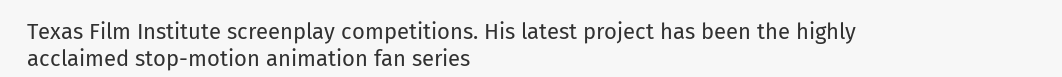Texas Film Institute screenplay competitions. His latest project has been the highly acclaimed stop-motion animation fan series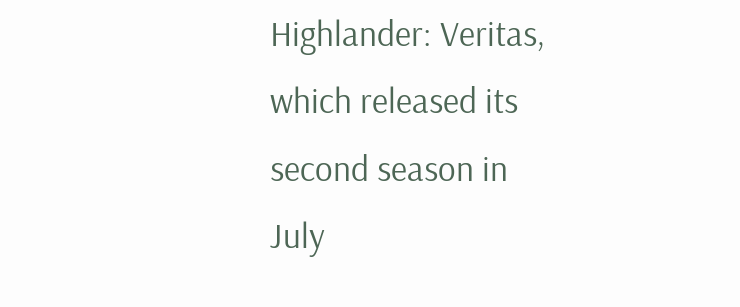Highlander: Veritas, which released its second season in July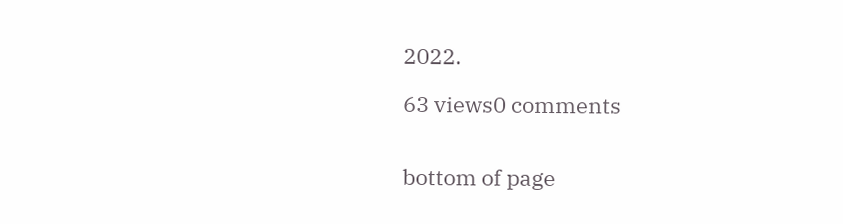2022.

63 views0 comments


bottom of page